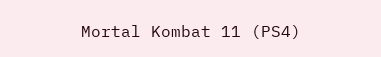Mortal Kombat 11 (PS4)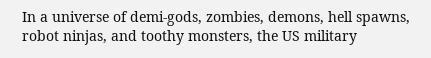In a universe of demi-gods, zombies, demons, hell spawns, robot ninjas, and toothy monsters, the US military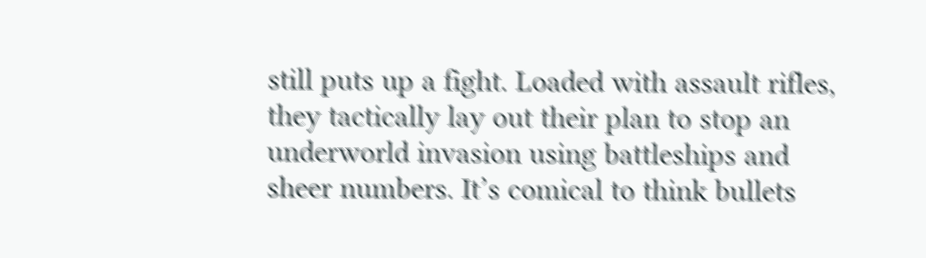still puts up a fight. Loaded with assault rifles, they tactically lay out their plan to stop an underworld invasion using battleships and sheer numbers. It’s comical to think bullets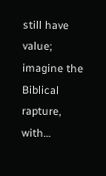still have value; imagine the Biblical rapture, with…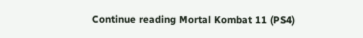Continue reading Mortal Kombat 11 (PS4)